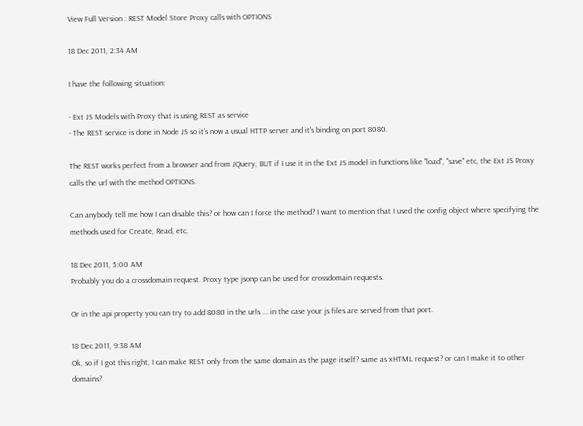View Full Version : REST Model Store Proxy calls with OPTIONS

18 Dec 2011, 2:34 AM

I have the following situation:

- Ext JS Models with Proxy that is using REST as service
- The REST service is done in Node JS so it's now a usual HTTP server and it's binding on port 8080.

The REST works perfect from a browser and from JQuery, BUT if I use it in the Ext JS model in functions like "load", "save" etc, the Ext JS Proxy calls the url with the method OPTIONS.

Can anybody tell me how I can disable this? or how can I force the method? I want to mention that I used the config object where specifying the methods used for Create, Read, etc.

18 Dec 2011, 5:00 AM
Probably you do a crossdomain request. Proxy type jsonp can be used for crossdomain requests.

Or in the api property you can try to add 8080 in the urls ... in the case your js files are served from that port.

18 Dec 2011, 9:38 AM
Ok, so if I got this right, I can make REST only from the same domain as the page itself? same as xHTML request? or can I make it to other domains?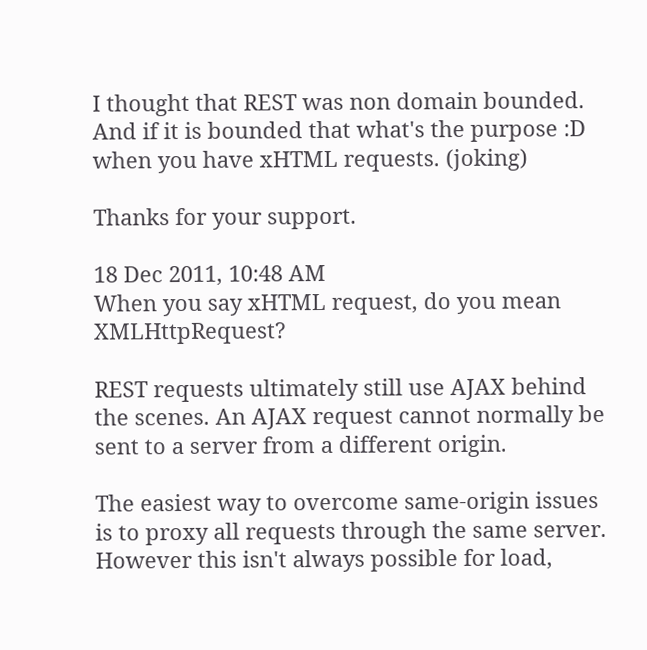I thought that REST was non domain bounded. And if it is bounded that what's the purpose :D when you have xHTML requests. (joking)

Thanks for your support.

18 Dec 2011, 10:48 AM
When you say xHTML request, do you mean XMLHttpRequest?

REST requests ultimately still use AJAX behind the scenes. An AJAX request cannot normally be sent to a server from a different origin.

The easiest way to overcome same-origin issues is to proxy all requests through the same server. However this isn't always possible for load,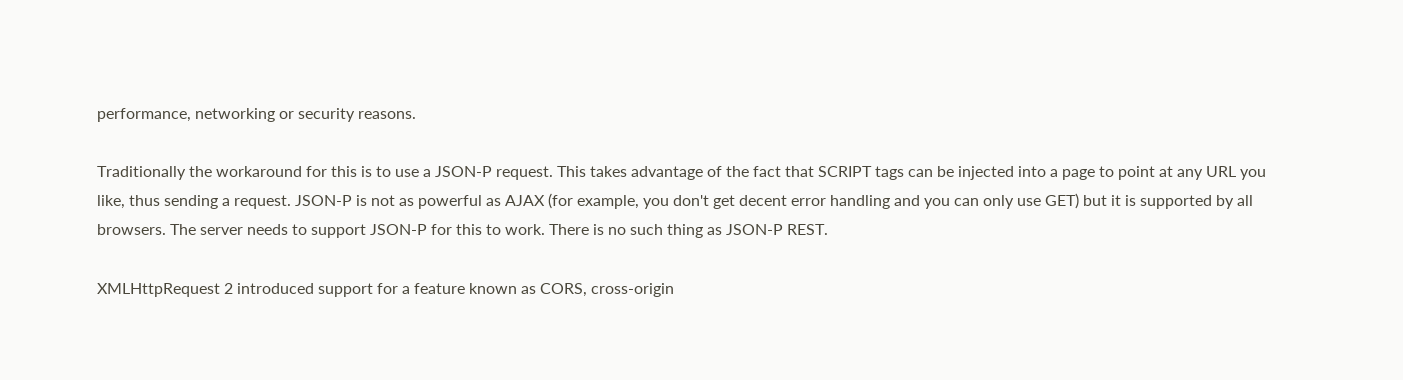performance, networking or security reasons.

Traditionally the workaround for this is to use a JSON-P request. This takes advantage of the fact that SCRIPT tags can be injected into a page to point at any URL you like, thus sending a request. JSON-P is not as powerful as AJAX (for example, you don't get decent error handling and you can only use GET) but it is supported by all browsers. The server needs to support JSON-P for this to work. There is no such thing as JSON-P REST.

XMLHttpRequest 2 introduced support for a feature known as CORS, cross-origin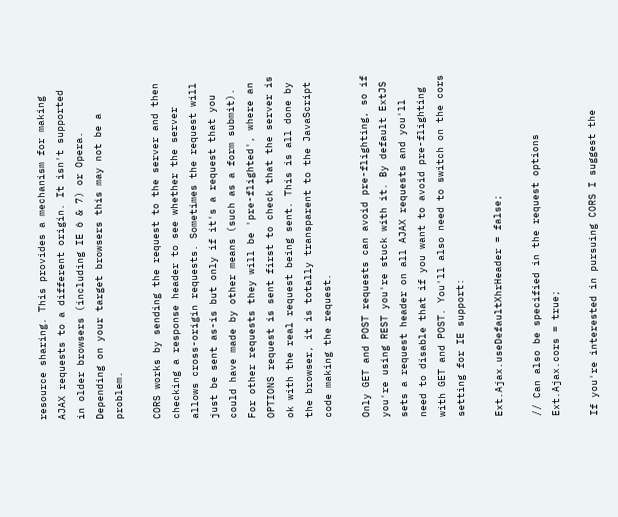resource sharing. This provides a mechanism for making AJAX requests to a different origin. It isn't supported in older browsers (including IE 6 & 7) or Opera. Depending on your target browsers this may not be a problem.

CORS works by sending the request to the server and then checking a response header to see whether the server allows cross-origin requests. Sometimes the request will just be sent as-is but only if it's a request that you could have made by other means (such as a form submit). For other requests they will be 'pre-flighted', where an OPTIONS request is sent first to check that the server is ok with the real request being sent. This is all done by the browser, it is totally transparent to the JavaScript code making the request.

Only GET and POST requests can avoid pre-flighting, so if you're using REST you're stuck with it. By default ExtJS sets a request header on all AJAX requests and you'll need to disable that if you want to avoid pre-flighting with GET and POST. You'll also need to switch on the cors setting for IE support:

Ext.Ajax.useDefaultXhrHeader = false;

// Can also be specified in the request options
Ext.Ajax.cors = true;

If you're interested in pursuing CORS I suggest the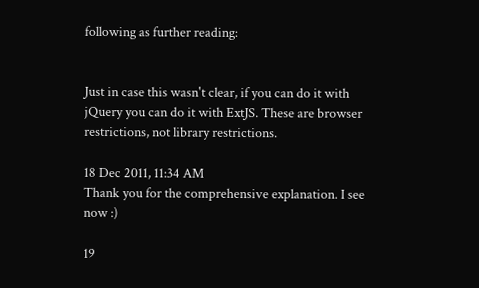following as further reading:


Just in case this wasn't clear, if you can do it with jQuery you can do it with ExtJS. These are browser restrictions, not library restrictions.

18 Dec 2011, 11:34 AM
Thank you for the comprehensive explanation. I see now :)

19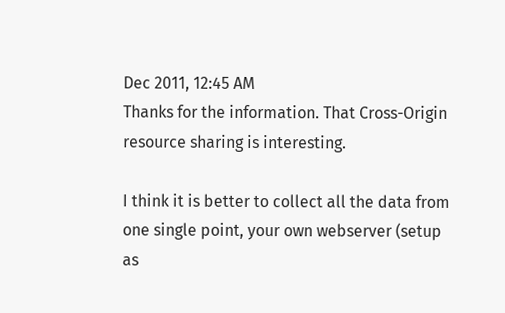Dec 2011, 12:45 AM
Thanks for the information. That Cross-Origin resource sharing is interesting.

I think it is better to collect all the data from one single point, your own webserver (setup as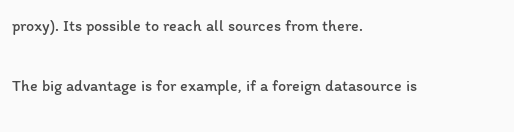proxy). Its possible to reach all sources from there.

The big advantage is for example, if a foreign datasource is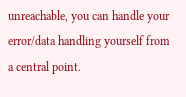unreachable, you can handle your error/data handling yourself from a central point.